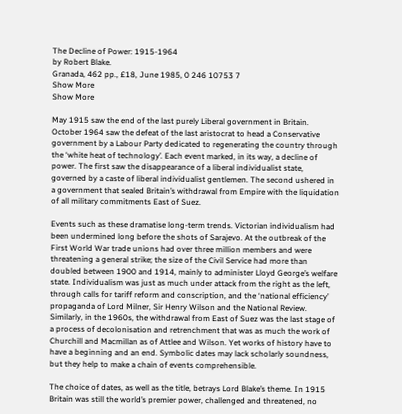The Decline of Power: 1915-1964
by Robert Blake.
Granada, 462 pp., £18, June 1985, 0 246 10753 7
Show More
Show More

May 1915 saw the end of the last purely Liberal government in Britain. October 1964 saw the defeat of the last aristocrat to head a Conservative government by a Labour Party dedicated to regenerating the country through the ‘white heat of technology’. Each event marked, in its way, a decline of power. The first saw the disappearance of a liberal individualist state, governed by a caste of liberal individualist gentlemen. The second ushered in a government that sealed Britain’s withdrawal from Empire with the liquidation of all military commitments East of Suez.

Events such as these dramatise long-term trends. Victorian individualism had been undermined long before the shots of Sarajevo. At the outbreak of the First World War trade unions had over three million members and were threatening a general strike; the size of the Civil Service had more than doubled between 1900 and 1914, mainly to administer Lloyd George’s welfare state. Individualism was just as much under attack from the right as the left, through calls for tariff reform and conscription, and the ‘national efficiency’ propaganda of Lord Milner, Sir Henry Wilson and the National Review. Similarly, in the 1960s, the withdrawal from East of Suez was the last stage of a process of decolonisation and retrenchment that was as much the work of Churchill and Macmillan as of Attlee and Wilson. Yet works of history have to have a beginning and an end. Symbolic dates may lack scholarly soundness, but they help to make a chain of events comprehensible.

The choice of dates, as well as the title, betrays Lord Blake’s theme. In 1915 Britain was still the world’s premier power, challenged and threatened, no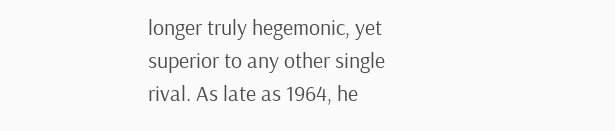longer truly hegemonic, yet superior to any other single rival. As late as 1964, he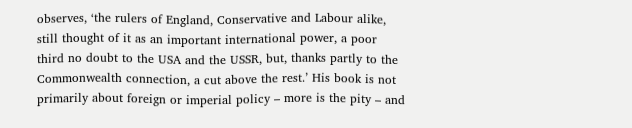observes, ‘the rulers of England, Conservative and Labour alike, still thought of it as an important international power, a poor third no doubt to the USA and the USSR, but, thanks partly to the Commonwealth connection, a cut above the rest.’ His book is not primarily about foreign or imperial policy – more is the pity – and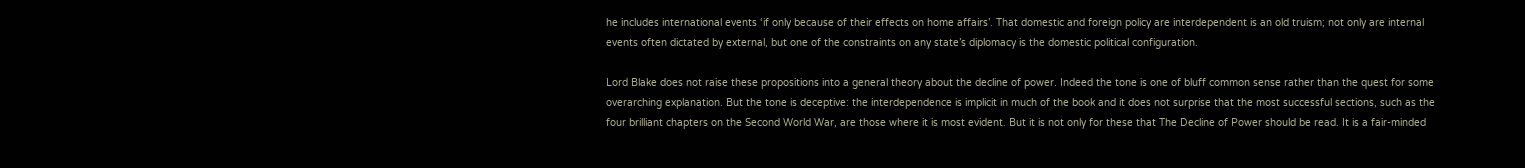he includes international events ‘if only because of their effects on home affairs’. That domestic and foreign policy are interdependent is an old truism; not only are internal events often dictated by external, but one of the constraints on any state’s diplomacy is the domestic political configuration.

Lord Blake does not raise these propositions into a general theory about the decline of power. Indeed the tone is one of bluff common sense rather than the quest for some overarching explanation. But the tone is deceptive: the interdependence is implicit in much of the book and it does not surprise that the most successful sections, such as the four brilliant chapters on the Second World War, are those where it is most evident. But it is not only for these that The Decline of Power should be read. It is a fair-minded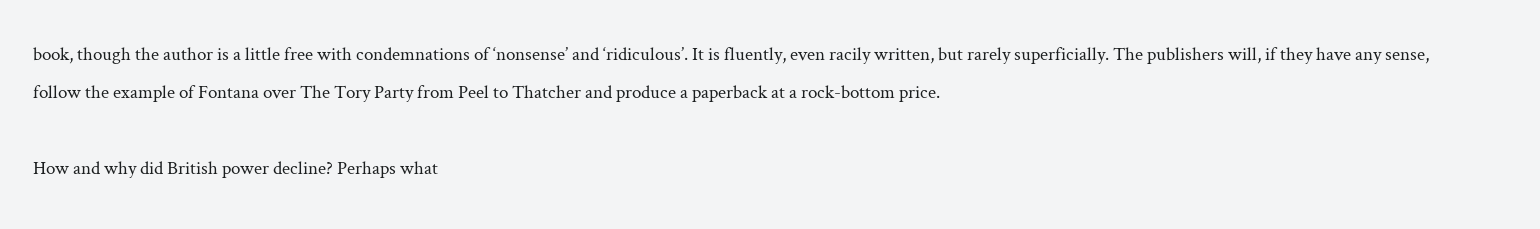book, though the author is a little free with condemnations of ‘nonsense’ and ‘ridiculous’. It is fluently, even racily written, but rarely superficially. The publishers will, if they have any sense, follow the example of Fontana over The Tory Party from Peel to Thatcher and produce a paperback at a rock-bottom price.

How and why did British power decline? Perhaps what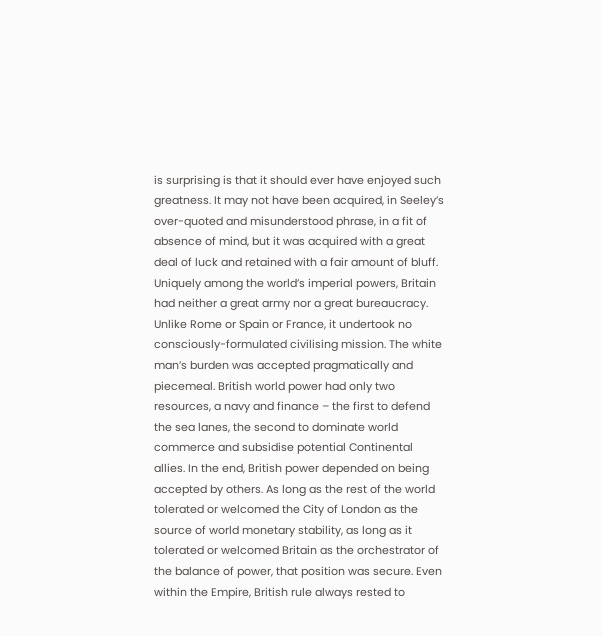is surprising is that it should ever have enjoyed such greatness. It may not have been acquired, in Seeley’s over-quoted and misunderstood phrase, in a fit of absence of mind, but it was acquired with a great deal of luck and retained with a fair amount of bluff. Uniquely among the world’s imperial powers, Britain had neither a great army nor a great bureaucracy. Unlike Rome or Spain or France, it undertook no consciously-formulated civilising mission. The white man’s burden was accepted pragmatically and piecemeal. British world power had only two resources, a navy and finance – the first to defend the sea lanes, the second to dominate world commerce and subsidise potential Continental allies. In the end, British power depended on being accepted by others. As long as the rest of the world tolerated or welcomed the City of London as the source of world monetary stability, as long as it tolerated or welcomed Britain as the orchestrator of the balance of power, that position was secure. Even within the Empire, British rule always rested to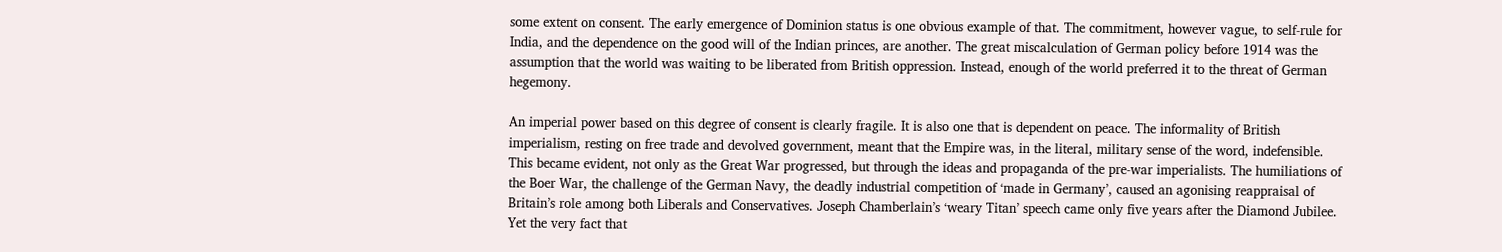some extent on consent. The early emergence of Dominion status is one obvious example of that. The commitment, however vague, to self-rule for India, and the dependence on the good will of the Indian princes, are another. The great miscalculation of German policy before 1914 was the assumption that the world was waiting to be liberated from British oppression. Instead, enough of the world preferred it to the threat of German hegemony.

An imperial power based on this degree of consent is clearly fragile. It is also one that is dependent on peace. The informality of British imperialism, resting on free trade and devolved government, meant that the Empire was, in the literal, military sense of the word, indefensible. This became evident, not only as the Great War progressed, but through the ideas and propaganda of the pre-war imperialists. The humiliations of the Boer War, the challenge of the German Navy, the deadly industrial competition of ‘made in Germany’, caused an agonising reappraisal of Britain’s role among both Liberals and Conservatives. Joseph Chamberlain’s ‘weary Titan’ speech came only five years after the Diamond Jubilee. Yet the very fact that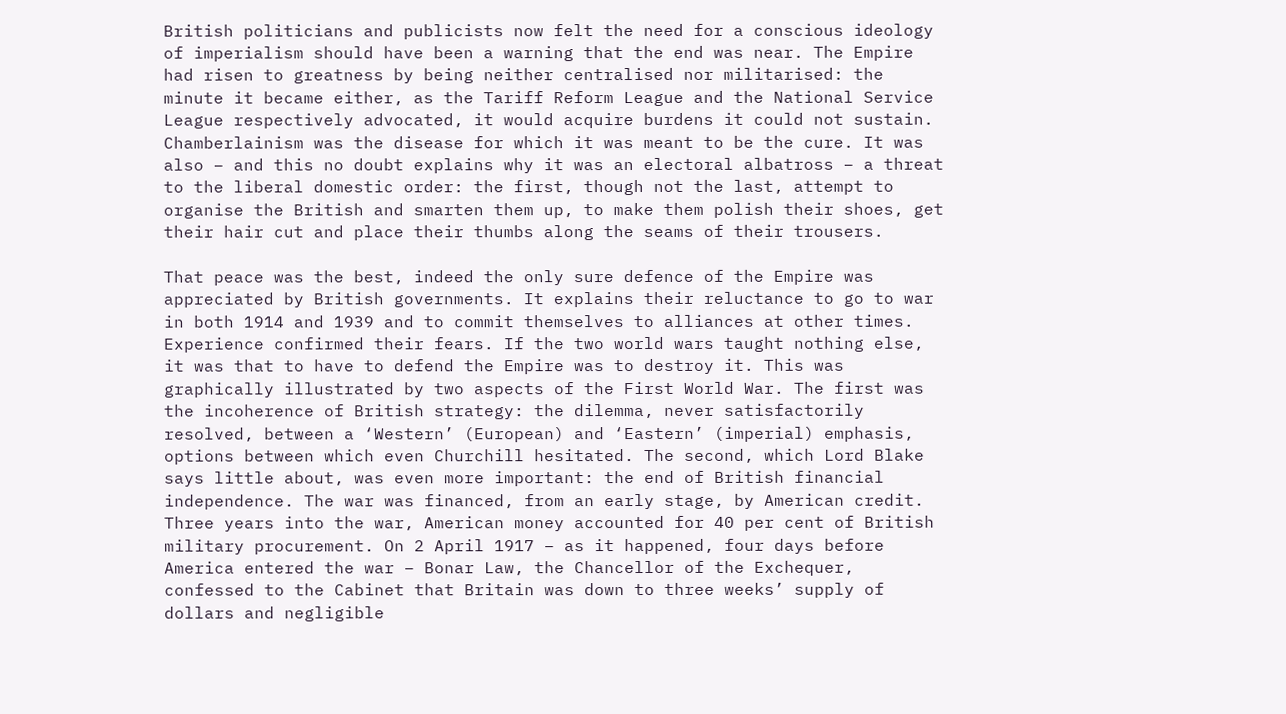British politicians and publicists now felt the need for a conscious ideology of imperialism should have been a warning that the end was near. The Empire had risen to greatness by being neither centralised nor militarised: the minute it became either, as the Tariff Reform League and the National Service League respectively advocated, it would acquire burdens it could not sustain. Chamberlainism was the disease for which it was meant to be the cure. It was also – and this no doubt explains why it was an electoral albatross – a threat to the liberal domestic order: the first, though not the last, attempt to organise the British and smarten them up, to make them polish their shoes, get their hair cut and place their thumbs along the seams of their trousers.

That peace was the best, indeed the only sure defence of the Empire was appreciated by British governments. It explains their reluctance to go to war in both 1914 and 1939 and to commit themselves to alliances at other times. Experience confirmed their fears. If the two world wars taught nothing else, it was that to have to defend the Empire was to destroy it. This was graphically illustrated by two aspects of the First World War. The first was the incoherence of British strategy: the dilemma, never satisfactorily resolved, between a ‘Western’ (European) and ‘Eastern’ (imperial) emphasis, options between which even Churchill hesitated. The second, which Lord Blake says little about, was even more important: the end of British financial independence. The war was financed, from an early stage, by American credit. Three years into the war, American money accounted for 40 per cent of British military procurement. On 2 April 1917 – as it happened, four days before America entered the war – Bonar Law, the Chancellor of the Exchequer, confessed to the Cabinet that Britain was down to three weeks’ supply of dollars and negligible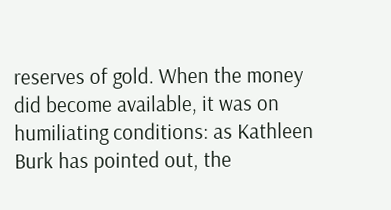reserves of gold. When the money did become available, it was on humiliating conditions: as Kathleen Burk has pointed out, the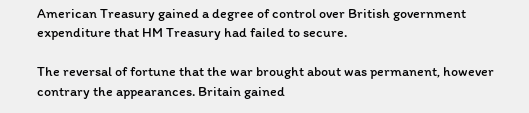American Treasury gained a degree of control over British government expenditure that HM Treasury had failed to secure.

The reversal of fortune that the war brought about was permanent, however contrary the appearances. Britain gained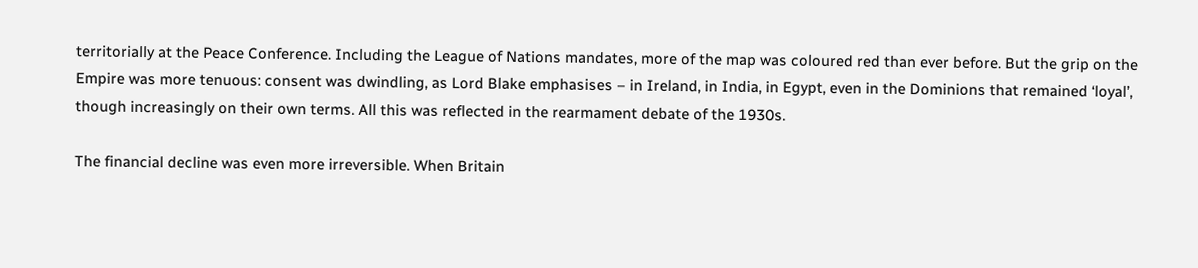territorially at the Peace Conference. Including the League of Nations mandates, more of the map was coloured red than ever before. But the grip on the Empire was more tenuous: consent was dwindling, as Lord Blake emphasises – in Ireland, in India, in Egypt, even in the Dominions that remained ‘loyal’, though increasingly on their own terms. All this was reflected in the rearmament debate of the 1930s.

The financial decline was even more irreversible. When Britain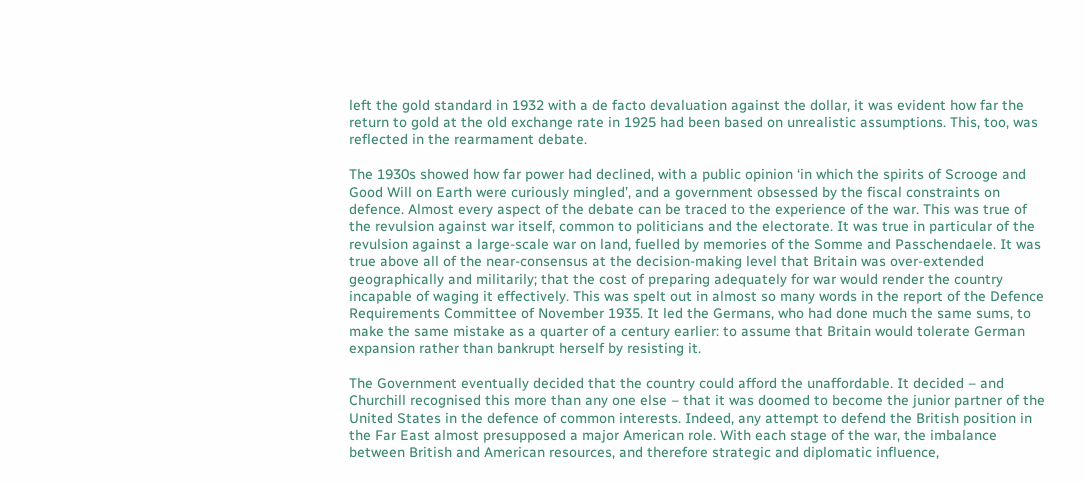left the gold standard in 1932 with a de facto devaluation against the dollar, it was evident how far the return to gold at the old exchange rate in 1925 had been based on unrealistic assumptions. This, too, was reflected in the rearmament debate.

The 1930s showed how far power had declined, with a public opinion ‘in which the spirits of Scrooge and Good Will on Earth were curiously mingled’, and a government obsessed by the fiscal constraints on defence. Almost every aspect of the debate can be traced to the experience of the war. This was true of the revulsion against war itself, common to politicians and the electorate. It was true in particular of the revulsion against a large-scale war on land, fuelled by memories of the Somme and Passchendaele. It was true above all of the near-consensus at the decision-making level that Britain was over-extended geographically and militarily; that the cost of preparing adequately for war would render the country incapable of waging it effectively. This was spelt out in almost so many words in the report of the Defence Requirements Committee of November 1935. It led the Germans, who had done much the same sums, to make the same mistake as a quarter of a century earlier: to assume that Britain would tolerate German expansion rather than bankrupt herself by resisting it.

The Government eventually decided that the country could afford the unaffordable. It decided – and Churchill recognised this more than any one else – that it was doomed to become the junior partner of the United States in the defence of common interests. Indeed, any attempt to defend the British position in the Far East almost presupposed a major American role. With each stage of the war, the imbalance between British and American resources, and therefore strategic and diplomatic influence,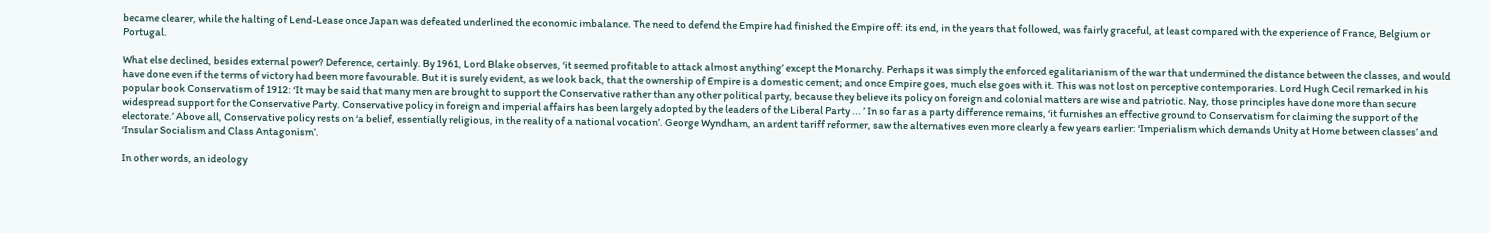became clearer, while the halting of Lend-Lease once Japan was defeated underlined the economic imbalance. The need to defend the Empire had finished the Empire off: its end, in the years that followed, was fairly graceful, at least compared with the experience of France, Belgium or Portugal.

What else declined, besides external power? Deference, certainly. By 1961, Lord Blake observes, ‘it seemed profitable to attack almost anything’ except the Monarchy. Perhaps it was simply the enforced egalitarianism of the war that undermined the distance between the classes, and would have done even if the terms of victory had been more favourable. But it is surely evident, as we look back, that the ownership of Empire is a domestic cement; and once Empire goes, much else goes with it. This was not lost on perceptive contemporaries. Lord Hugh Cecil remarked in his popular book Conservatism of 1912: ‘It may be said that many men are brought to support the Conservative rather than any other political party, because they believe its policy on foreign and colonial matters are wise and patriotic. Nay, those principles have done more than secure widespread support for the Conservative Party. Conservative policy in foreign and imperial affairs has been largely adopted by the leaders of the Liberal Party ... ’ In so far as a party difference remains, ‘it furnishes an effective ground to Conservatism for claiming the support of the electorate.’ Above all, Conservative policy rests on ‘a belief, essentially religious, in the reality of a national vocation’. George Wyndham, an ardent tariff reformer, saw the alternatives even more clearly a few years earlier: ‘Imperialism which demands Unity at Home between classes’ and ‘Insular Socialism and Class Antagonism’.

In other words, an ideology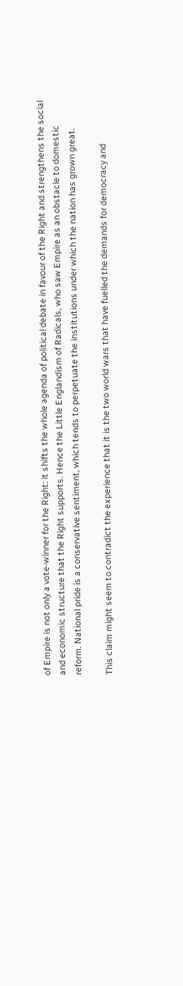of Empire is not only a vote-winner for the Right: it shifts the whole agenda of political debate in favour of the Right and strengthens the social and economic structure that the Right supports. Hence the Little Englandism of Radicals, who saw Empire as an obstacle to domestic reform. National pride is a conservative sentiment, which tends to perpetuate the institutions under which the nation has grown great.

This claim might seem to contradict the experience that it is the two world wars that have fuelled the demands for democracy and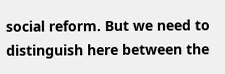social reform. But we need to distinguish here between the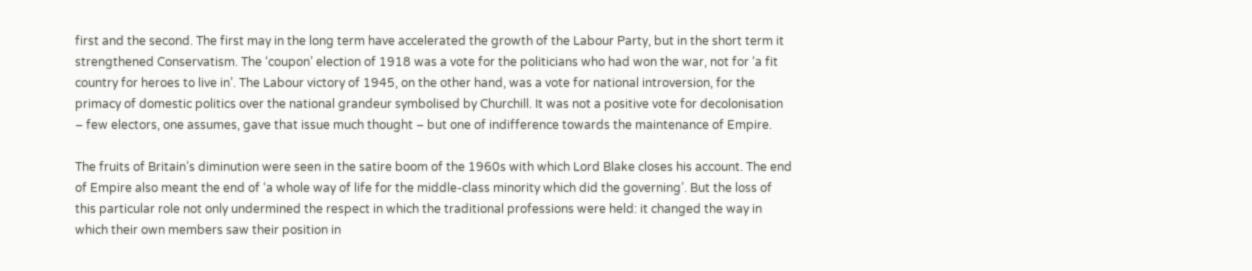first and the second. The first may in the long term have accelerated the growth of the Labour Party, but in the short term it strengthened Conservatism. The ‘coupon’ election of 1918 was a vote for the politicians who had won the war, not for ‘a fit country for heroes to live in’. The Labour victory of 1945, on the other hand, was a vote for national introversion, for the primacy of domestic politics over the national grandeur symbolised by Churchill. It was not a positive vote for decolonisation – few electors, one assumes, gave that issue much thought – but one of indifference towards the maintenance of Empire.

The fruits of Britain’s diminution were seen in the satire boom of the 1960s with which Lord Blake closes his account. The end of Empire also meant the end of ‘a whole way of life for the middle-class minority which did the governing’. But the loss of this particular role not only undermined the respect in which the traditional professions were held: it changed the way in which their own members saw their position in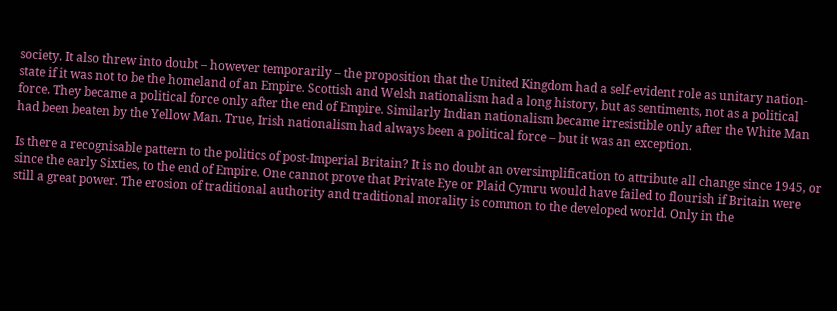society. It also threw into doubt – however temporarily – the proposition that the United Kingdom had a self-evident role as unitary nation-state if it was not to be the homeland of an Empire. Scottish and Welsh nationalism had a long history, but as sentiments, not as a political force. They became a political force only after the end of Empire. Similarly Indian nationalism became irresistible only after the White Man had been beaten by the Yellow Man. True, Irish nationalism had always been a political force – but it was an exception.

Is there a recognisable pattern to the politics of post-Imperial Britain? It is no doubt an oversimplification to attribute all change since 1945, or since the early Sixties, to the end of Empire. One cannot prove that Private Eye or Plaid Cymru would have failed to flourish if Britain were still a great power. The erosion of traditional authority and traditional morality is common to the developed world. Only in the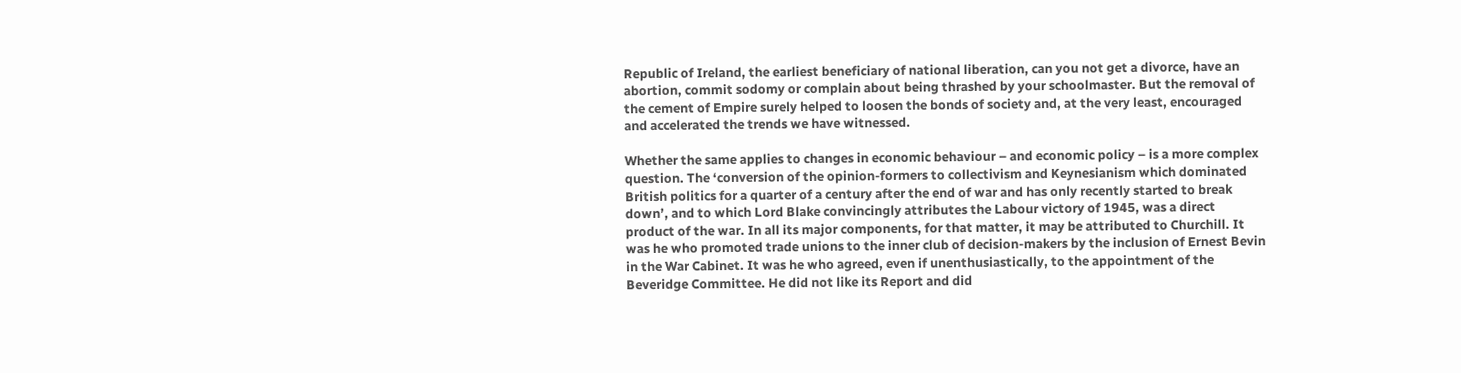Republic of Ireland, the earliest beneficiary of national liberation, can you not get a divorce, have an abortion, commit sodomy or complain about being thrashed by your schoolmaster. But the removal of the cement of Empire surely helped to loosen the bonds of society and, at the very least, encouraged and accelerated the trends we have witnessed.

Whether the same applies to changes in economic behaviour – and economic policy – is a more complex question. The ‘conversion of the opinion-formers to collectivism and Keynesianism which dominated British politics for a quarter of a century after the end of war and has only recently started to break down’, and to which Lord Blake convincingly attributes the Labour victory of 1945, was a direct product of the war. In all its major components, for that matter, it may be attributed to Churchill. It was he who promoted trade unions to the inner club of decision-makers by the inclusion of Ernest Bevin in the War Cabinet. It was he who agreed, even if unenthusiastically, to the appointment of the Beveridge Committee. He did not like its Report and did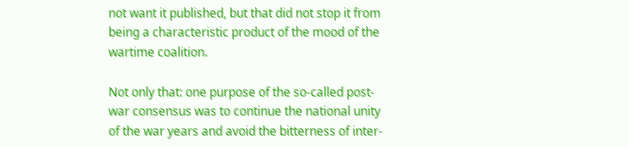not want it published, but that did not stop it from being a characteristic product of the mood of the wartime coalition.

Not only that: one purpose of the so-called post-war consensus was to continue the national unity of the war years and avoid the bitterness of inter-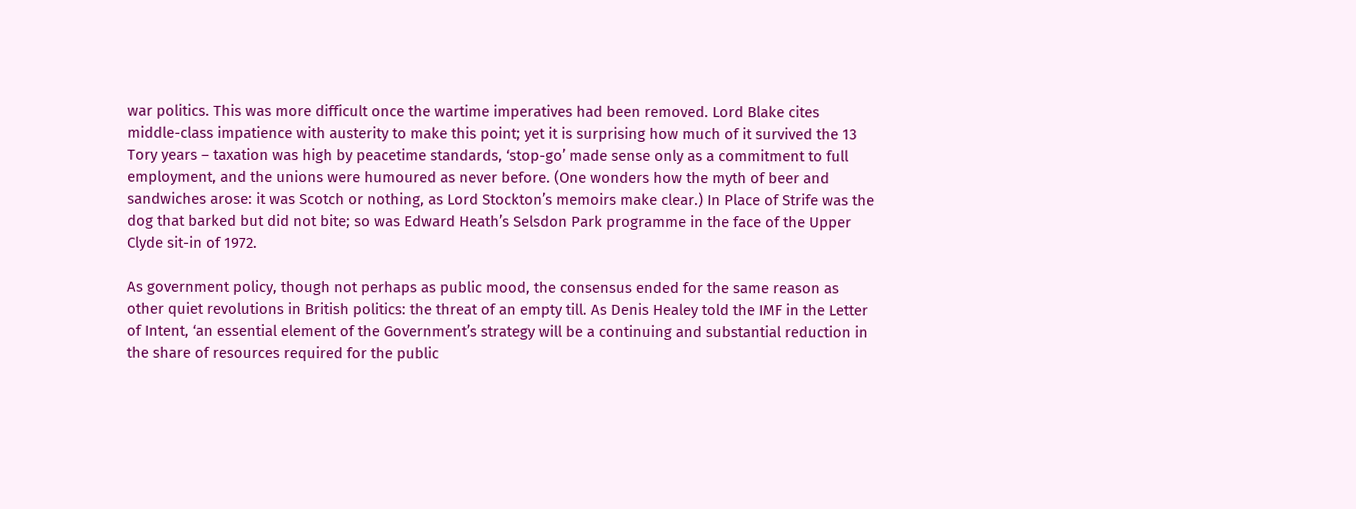war politics. This was more difficult once the wartime imperatives had been removed. Lord Blake cites middle-class impatience with austerity to make this point; yet it is surprising how much of it survived the 13 Tory years – taxation was high by peacetime standards, ‘stop-go’ made sense only as a commitment to full employment, and the unions were humoured as never before. (One wonders how the myth of beer and sandwiches arose: it was Scotch or nothing, as Lord Stockton’s memoirs make clear.) In Place of Strife was the dog that barked but did not bite; so was Edward Heath’s Selsdon Park programme in the face of the Upper Clyde sit-in of 1972.

As government policy, though not perhaps as public mood, the consensus ended for the same reason as other quiet revolutions in British politics: the threat of an empty till. As Denis Healey told the IMF in the Letter of Intent, ‘an essential element of the Government’s strategy will be a continuing and substantial reduction in the share of resources required for the public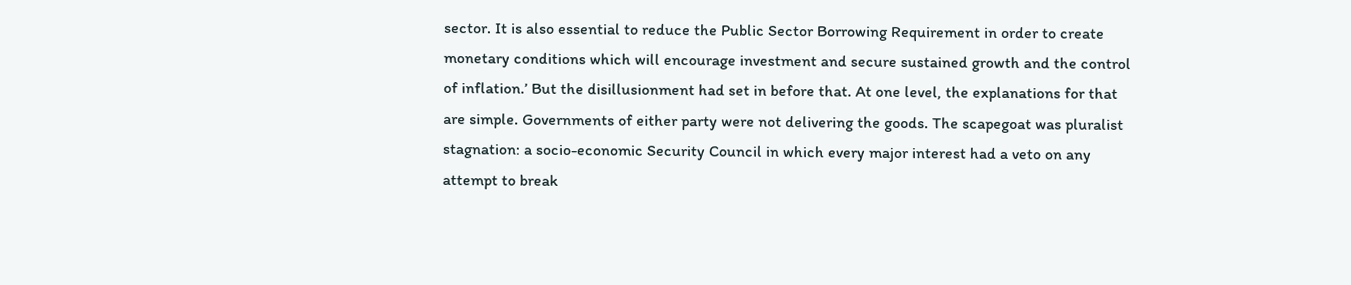sector. It is also essential to reduce the Public Sector Borrowing Requirement in order to create monetary conditions which will encourage investment and secure sustained growth and the control of inflation.’ But the disillusionment had set in before that. At one level, the explanations for that are simple. Governments of either party were not delivering the goods. The scapegoat was pluralist stagnation: a socio-economic Security Council in which every major interest had a veto on any attempt to break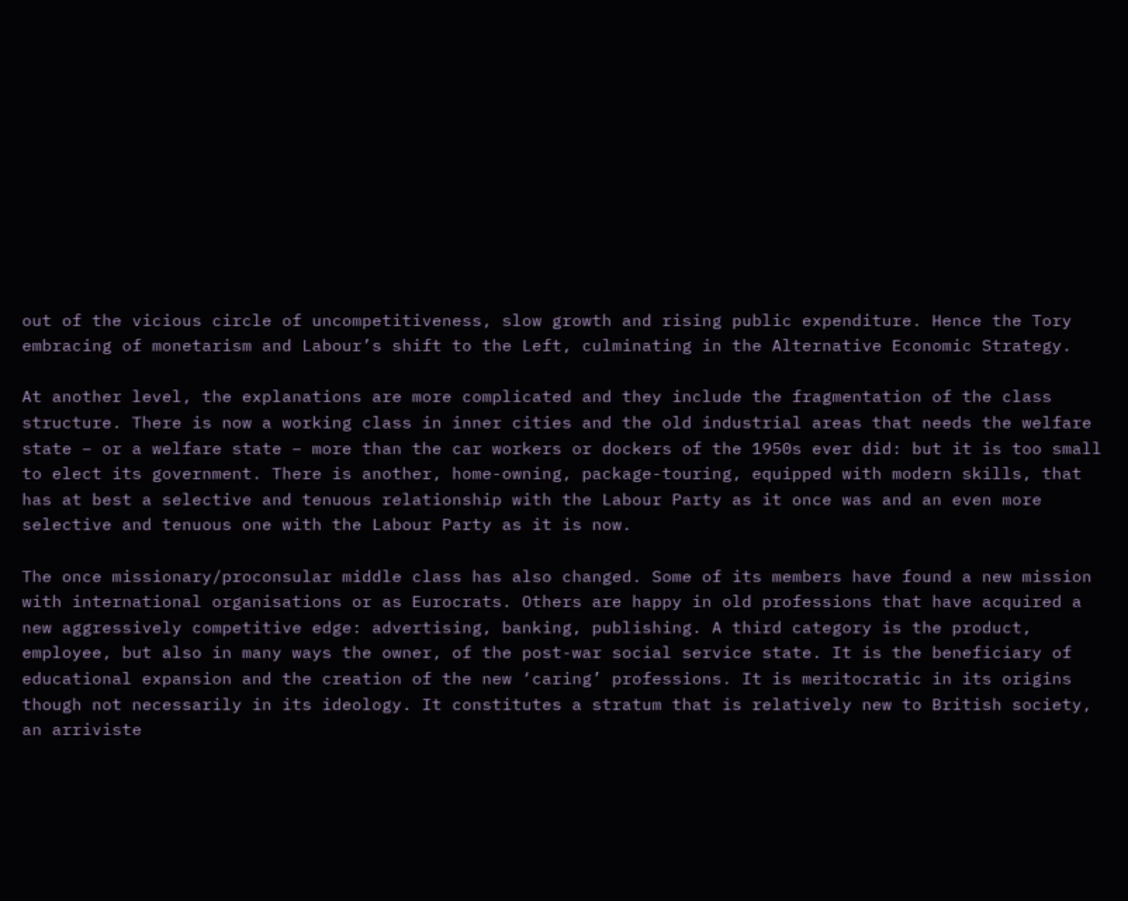out of the vicious circle of uncompetitiveness, slow growth and rising public expenditure. Hence the Tory embracing of monetarism and Labour’s shift to the Left, culminating in the Alternative Economic Strategy.

At another level, the explanations are more complicated and they include the fragmentation of the class structure. There is now a working class in inner cities and the old industrial areas that needs the welfare state – or a welfare state – more than the car workers or dockers of the 1950s ever did: but it is too small to elect its government. There is another, home-owning, package-touring, equipped with modern skills, that has at best a selective and tenuous relationship with the Labour Party as it once was and an even more selective and tenuous one with the Labour Party as it is now.

The once missionary/proconsular middle class has also changed. Some of its members have found a new mission with international organisations or as Eurocrats. Others are happy in old professions that have acquired a new aggressively competitive edge: advertising, banking, publishing. A third category is the product, employee, but also in many ways the owner, of the post-war social service state. It is the beneficiary of educational expansion and the creation of the new ‘caring’ professions. It is meritocratic in its origins though not necessarily in its ideology. It constitutes a stratum that is relatively new to British society, an arriviste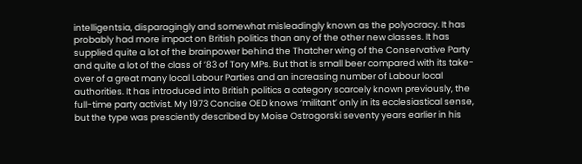intelligentsia, disparagingly and somewhat misleadingly known as the polyocracy. It has probably had more impact on British politics than any of the other new classes. It has supplied quite a lot of the brainpower behind the Thatcher wing of the Conservative Party and quite a lot of the class of ’83 of Tory MPs. But that is small beer compared with its take-over of a great many local Labour Parties and an increasing number of Labour local authorities. It has introduced into British politics a category scarcely known previously, the full-time party activist. My 1973 Concise OED knows ‘militant’ only in its ecclesiastical sense, but the type was presciently described by Moise Ostrogorski seventy years earlier in his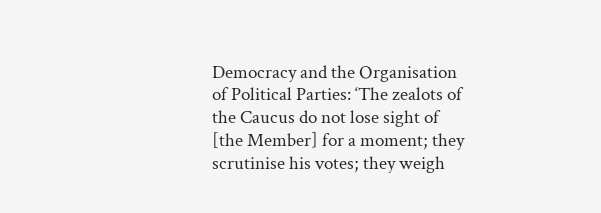Democracy and the Organisation of Political Parties: ‘The zealots of the Caucus do not lose sight of [the Member] for a moment; they scrutinise his votes; they weigh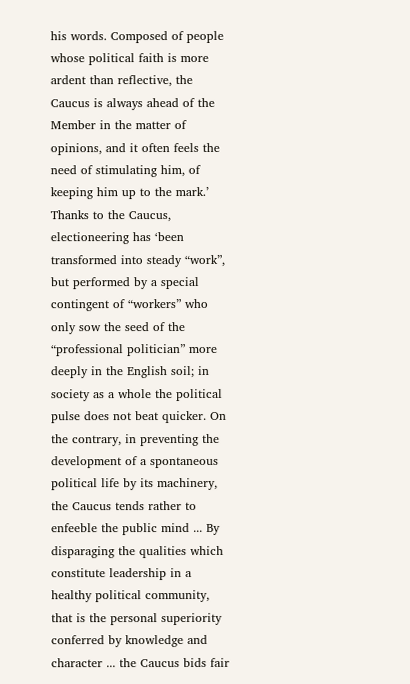his words. Composed of people whose political faith is more ardent than reflective, the Caucus is always ahead of the Member in the matter of opinions, and it often feels the need of stimulating him, of keeping him up to the mark.’ Thanks to the Caucus, electioneering has ‘been transformed into steady “work”, but performed by a special contingent of “workers” who only sow the seed of the “professional politician” more deeply in the English soil; in society as a whole the political pulse does not beat quicker. On the contrary, in preventing the development of a spontaneous political life by its machinery, the Caucus tends rather to enfeeble the public mind ... By disparaging the qualities which constitute leadership in a healthy political community, that is the personal superiority conferred by knowledge and character ... the Caucus bids fair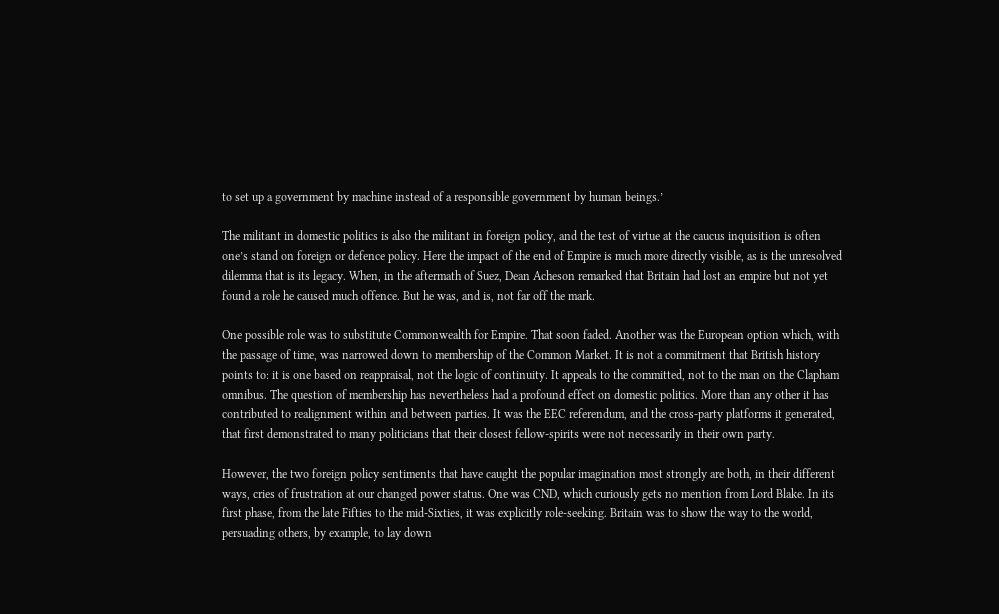to set up a government by machine instead of a responsible government by human beings.’

The militant in domestic politics is also the militant in foreign policy, and the test of virtue at the caucus inquisition is often one’s stand on foreign or defence policy. Here the impact of the end of Empire is much more directly visible, as is the unresolved dilemma that is its legacy. When, in the aftermath of Suez, Dean Acheson remarked that Britain had lost an empire but not yet found a role he caused much offence. But he was, and is, not far off the mark.

One possible role was to substitute Commonwealth for Empire. That soon faded. Another was the European option which, with the passage of time, was narrowed down to membership of the Common Market. It is not a commitment that British history points to: it is one based on reappraisal, not the logic of continuity. It appeals to the committed, not to the man on the Clapham omnibus. The question of membership has nevertheless had a profound effect on domestic politics. More than any other it has contributed to realignment within and between parties. It was the EEC referendum, and the cross-party platforms it generated, that first demonstrated to many politicians that their closest fellow-spirits were not necessarily in their own party.

However, the two foreign policy sentiments that have caught the popular imagination most strongly are both, in their different ways, cries of frustration at our changed power status. One was CND, which curiously gets no mention from Lord Blake. In its first phase, from the late Fifties to the mid-Sixties, it was explicitly role-seeking. Britain was to show the way to the world, persuading others, by example, to lay down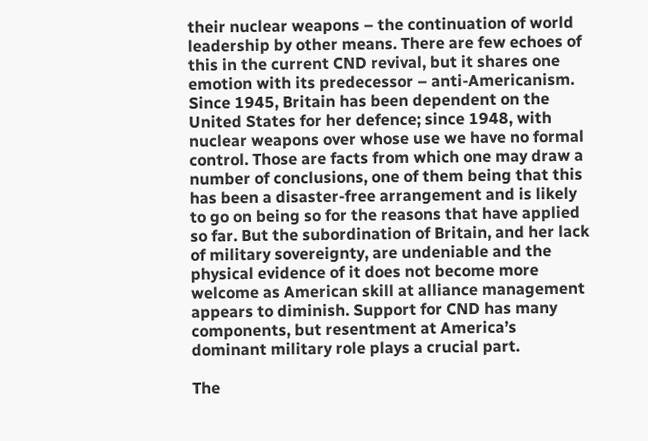their nuclear weapons – the continuation of world leadership by other means. There are few echoes of this in the current CND revival, but it shares one emotion with its predecessor – anti-Americanism. Since 1945, Britain has been dependent on the United States for her defence; since 1948, with nuclear weapons over whose use we have no formal control. Those are facts from which one may draw a number of conclusions, one of them being that this has been a disaster-free arrangement and is likely to go on being so for the reasons that have applied so far. But the subordination of Britain, and her lack of military sovereignty, are undeniable and the physical evidence of it does not become more welcome as American skill at alliance management appears to diminish. Support for CND has many components, but resentment at America’s dominant military role plays a crucial part.

The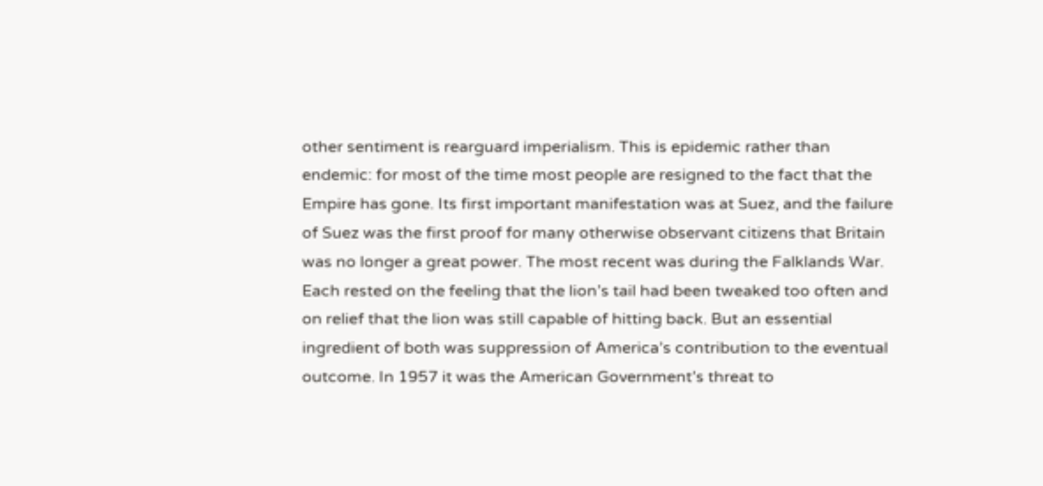other sentiment is rearguard imperialism. This is epidemic rather than endemic: for most of the time most people are resigned to the fact that the Empire has gone. Its first important manifestation was at Suez, and the failure of Suez was the first proof for many otherwise observant citizens that Britain was no longer a great power. The most recent was during the Falklands War. Each rested on the feeling that the lion’s tail had been tweaked too often and on relief that the lion was still capable of hitting back. But an essential ingredient of both was suppression of America’s contribution to the eventual outcome. In 1957 it was the American Government’s threat to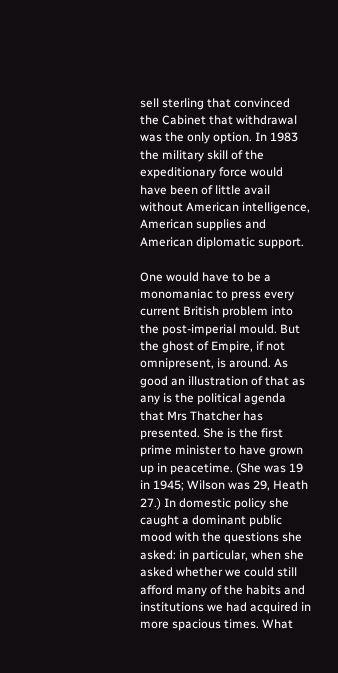sell sterling that convinced the Cabinet that withdrawal was the only option. In 1983 the military skill of the expeditionary force would have been of little avail without American intelligence, American supplies and American diplomatic support.

One would have to be a monomaniac to press every current British problem into the post-imperial mould. But the ghost of Empire, if not omnipresent, is around. As good an illustration of that as any is the political agenda that Mrs Thatcher has presented. She is the first prime minister to have grown up in peacetime. (She was 19 in 1945; Wilson was 29, Heath 27.) In domestic policy she caught a dominant public mood with the questions she asked: in particular, when she asked whether we could still afford many of the habits and institutions we had acquired in more spacious times. What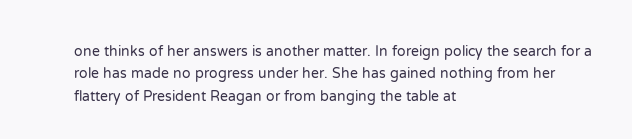one thinks of her answers is another matter. In foreign policy the search for a role has made no progress under her. She has gained nothing from her flattery of President Reagan or from banging the table at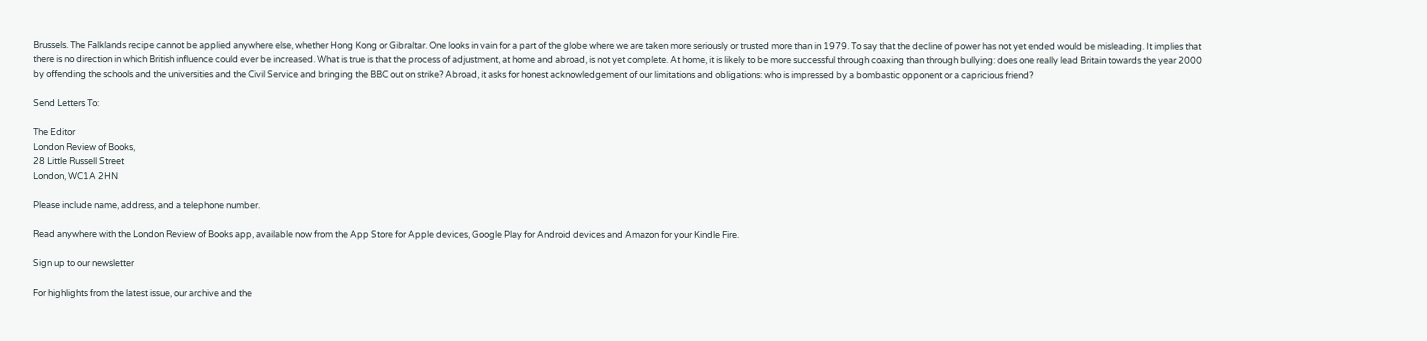Brussels. The Falklands recipe cannot be applied anywhere else, whether Hong Kong or Gibraltar. One looks in vain for a part of the globe where we are taken more seriously or trusted more than in 1979. To say that the decline of power has not yet ended would be misleading. It implies that there is no direction in which British influence could ever be increased. What is true is that the process of adjustment, at home and abroad, is not yet complete. At home, it is likely to be more successful through coaxing than through bullying: does one really lead Britain towards the year 2000 by offending the schools and the universities and the Civil Service and bringing the BBC out on strike? Abroad, it asks for honest acknowledgement of our limitations and obligations: who is impressed by a bombastic opponent or a capricious friend?

Send Letters To:

The Editor
London Review of Books,
28 Little Russell Street
London, WC1A 2HN

Please include name, address, and a telephone number.

Read anywhere with the London Review of Books app, available now from the App Store for Apple devices, Google Play for Android devices and Amazon for your Kindle Fire.

Sign up to our newsletter

For highlights from the latest issue, our archive and the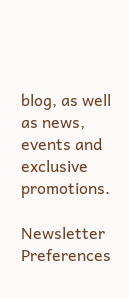blog, as well as news, events and exclusive promotions.

Newsletter Preferences